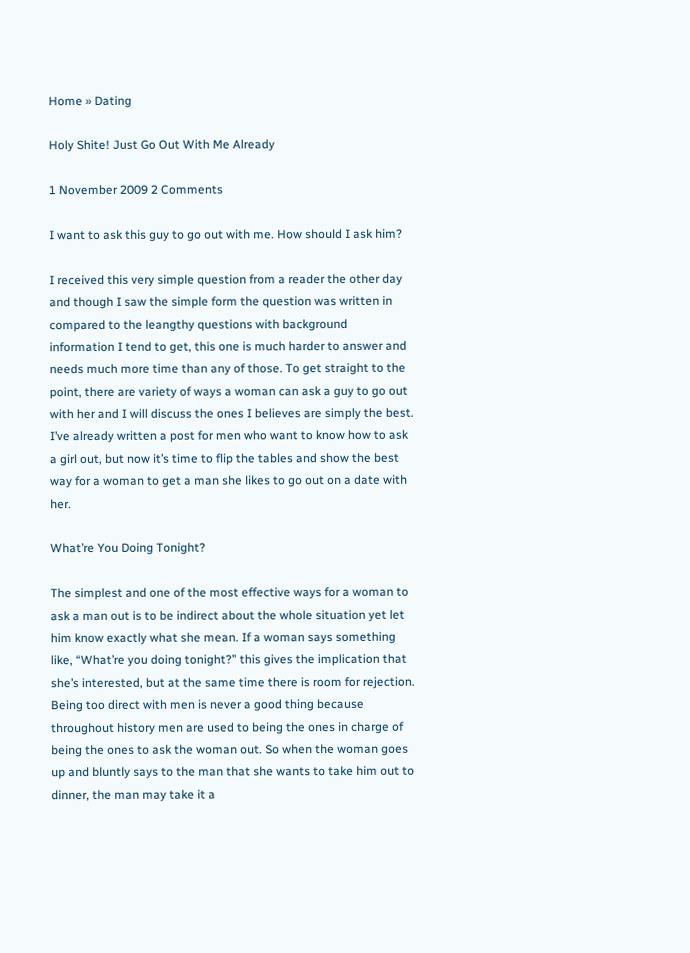Home » Dating

Holy Shite! Just Go Out With Me Already

1 November 2009 2 Comments

I want to ask this guy to go out with me. How should I ask him?

I received this very simple question from a reader the other day and though I saw the simple form the question was written in compared to the leangthy questions with background information I tend to get, this one is much harder to answer and needs much more time than any of those. To get straight to the point, there are variety of ways a woman can ask a guy to go out with her and I will discuss the ones I believes are simply the best. I’ve already written a post for men who want to know how to ask a girl out, but now it’s time to flip the tables and show the best way for a woman to get a man she likes to go out on a date with her.

What’re You Doing Tonight?

The simplest and one of the most effective ways for a woman to ask a man out is to be indirect about the whole situation yet let him know exactly what she mean. If a woman says something like, “What’re you doing tonight?” this gives the implication that she’s interested, but at the same time there is room for rejection. Being too direct with men is never a good thing because throughout history men are used to being the ones in charge of being the ones to ask the woman out. So when the woman goes up and bluntly says to the man that she wants to take him out to dinner, the man may take it a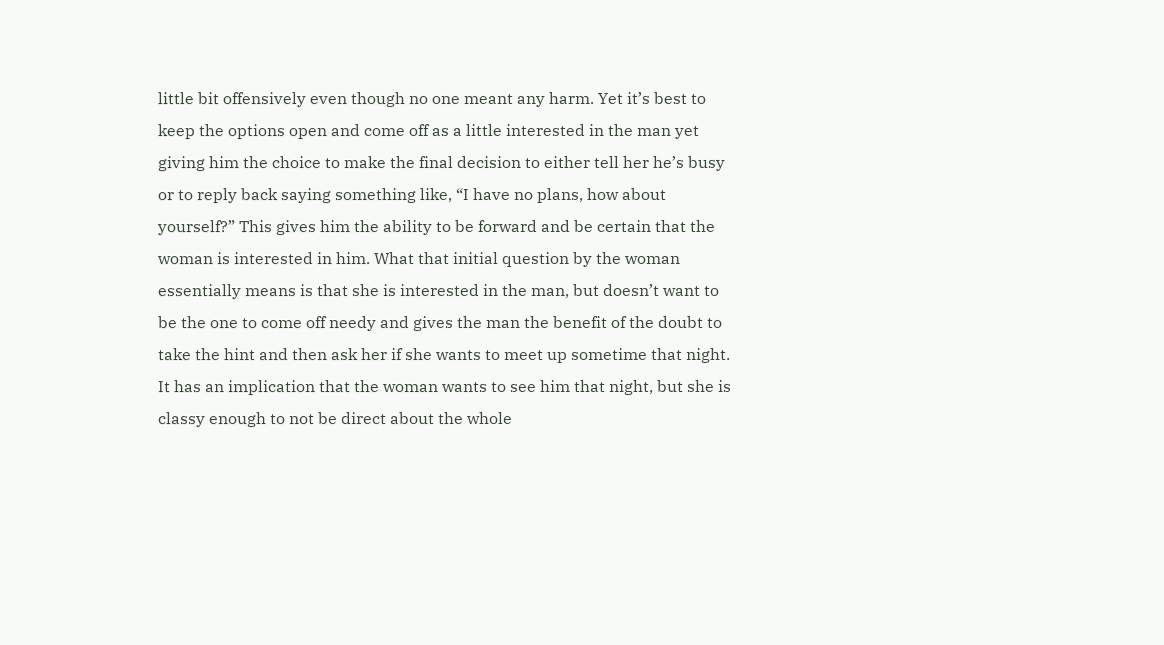little bit offensively even though no one meant any harm. Yet it’s best to keep the options open and come off as a little interested in the man yet giving him the choice to make the final decision to either tell her he’s busy or to reply back saying something like, “I have no plans, how about yourself?” This gives him the ability to be forward and be certain that the woman is interested in him. What that initial question by the woman essentially means is that she is interested in the man, but doesn’t want to be the one to come off needy and gives the man the benefit of the doubt to take the hint and then ask her if she wants to meet up sometime that night. It has an implication that the woman wants to see him that night, but she is classy enough to not be direct about the whole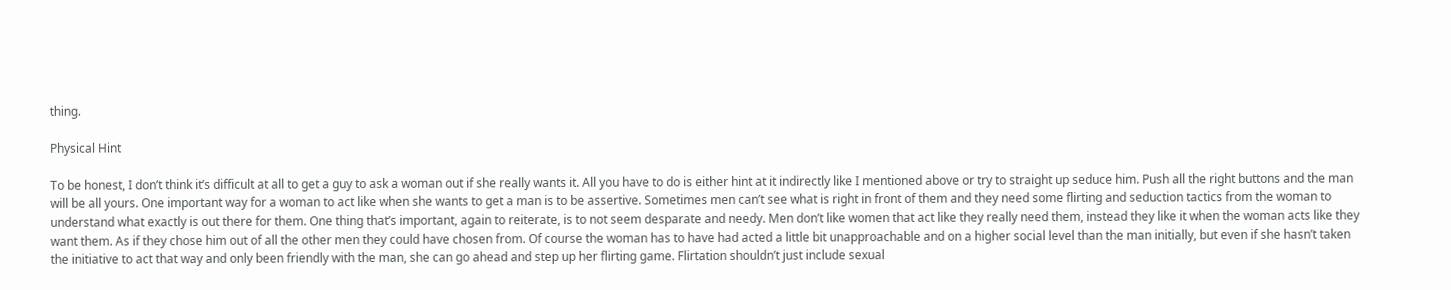thing.

Physical Hint

To be honest, I don’t think it’s difficult at all to get a guy to ask a woman out if she really wants it. All you have to do is either hint at it indirectly like I mentioned above or try to straight up seduce him. Push all the right buttons and the man will be all yours. One important way for a woman to act like when she wants to get a man is to be assertive. Sometimes men can’t see what is right in front of them and they need some flirting and seduction tactics from the woman to understand what exactly is out there for them. One thing that’s important, again to reiterate, is to not seem desparate and needy. Men don’t like women that act like they really need them, instead they like it when the woman acts like they want them. As if they chose him out of all the other men they could have chosen from. Of course the woman has to have had acted a little bit unapproachable and on a higher social level than the man initially, but even if she hasn’t taken the initiative to act that way and only been friendly with the man, she can go ahead and step up her flirting game. Flirtation shouldn’t just include sexual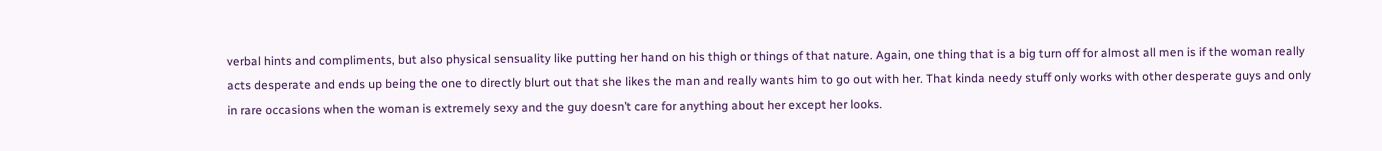verbal hints and compliments, but also physical sensuality like putting her hand on his thigh or things of that nature. Again, one thing that is a big turn off for almost all men is if the woman really acts desperate and ends up being the one to directly blurt out that she likes the man and really wants him to go out with her. That kinda needy stuff only works with other desperate guys and only in rare occasions when the woman is extremely sexy and the guy doesn’t care for anything about her except her looks.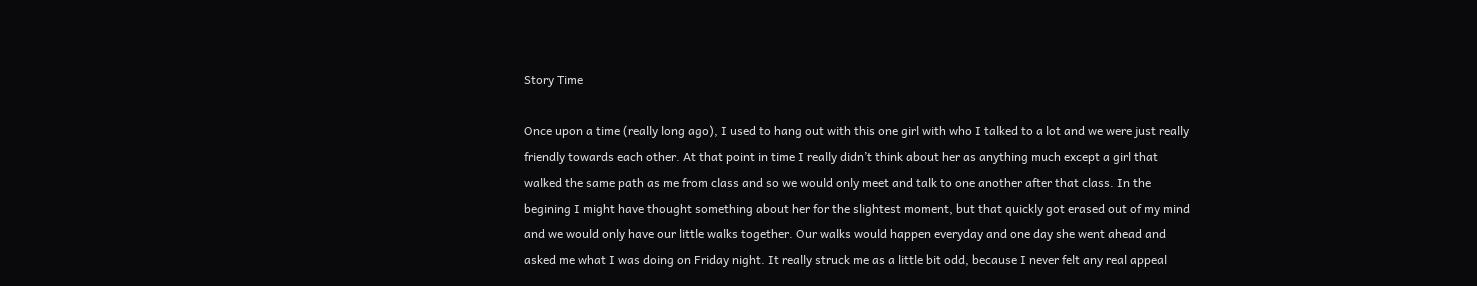Story Time

Once upon a time (really long ago), I used to hang out with this one girl with who I talked to a lot and we were just really friendly towards each other. At that point in time I really didn’t think about her as anything much except a girl that walked the same path as me from class and so we would only meet and talk to one another after that class. In the begining I might have thought something about her for the slightest moment, but that quickly got erased out of my mind and we would only have our little walks together. Our walks would happen everyday and one day she went ahead and asked me what I was doing on Friday night. It really struck me as a little bit odd, because I never felt any real appeal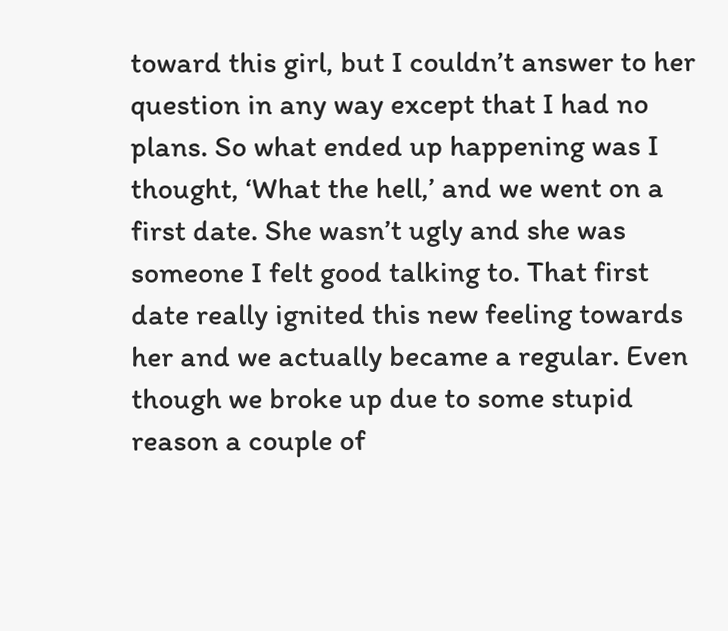toward this girl, but I couldn’t answer to her question in any way except that I had no plans. So what ended up happening was I thought, ‘What the hell,’ and we went on a first date. She wasn’t ugly and she was someone I felt good talking to. That first date really ignited this new feeling towards her and we actually became a regular. Even though we broke up due to some stupid reason a couple of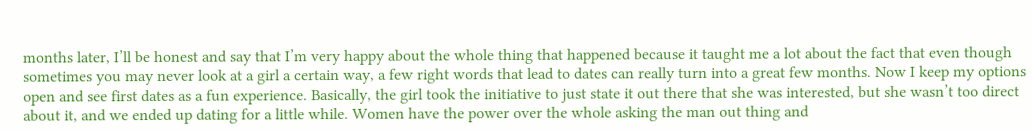months later, I’ll be honest and say that I’m very happy about the whole thing that happened because it taught me a lot about the fact that even though sometimes you may never look at a girl a certain way, a few right words that lead to dates can really turn into a great few months. Now I keep my options open and see first dates as a fun experience. Basically, the girl took the initiative to just state it out there that she was interested, but she wasn’t too direct about it, and we ended up dating for a little while. Women have the power over the whole asking the man out thing and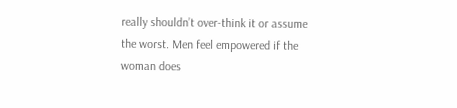really shouldn’t over-think it or assume the worst. Men feel empowered if the woman does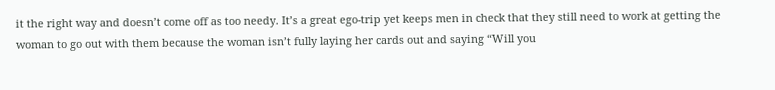it the right way and doesn’t come off as too needy. It’s a great ego-trip yet keeps men in check that they still need to work at getting the woman to go out with them because the woman isn’t fully laying her cards out and saying “Will you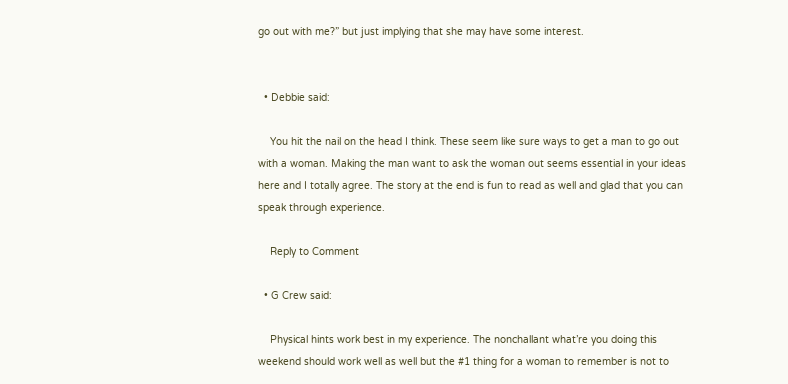go out with me?” but just implying that she may have some interest.


  • Debbie said:

    You hit the nail on the head I think. These seem like sure ways to get a man to go out with a woman. Making the man want to ask the woman out seems essential in your ideas here and I totally agree. The story at the end is fun to read as well and glad that you can speak through experience.

    Reply to Comment

  • G Crew said:

    Physical hints work best in my experience. The nonchallant what’re you doing this weekend should work well as well but the #1 thing for a woman to remember is not to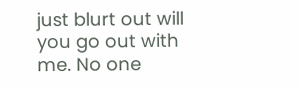just blurt out will you go out with me. No one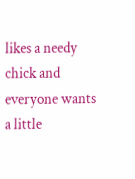likes a needy chick and everyone wants a little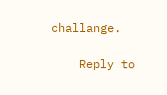challange.

    Reply to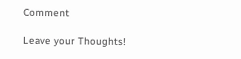Comment

Leave your Thoughts!